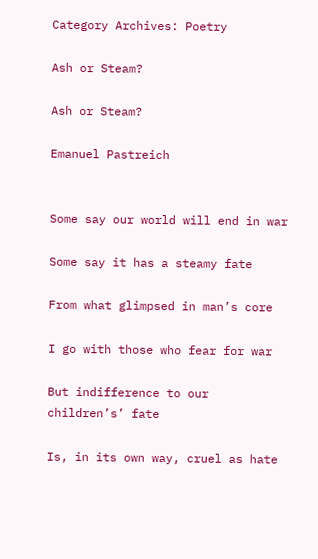Category Archives: Poetry

Ash or Steam?

Ash or Steam?

Emanuel Pastreich


Some say our world will end in war

Some say it has a steamy fate

From what glimpsed in man’s core

I go with those who fear for war

But indifference to our children’s’ fate

Is, in its own way, cruel as hate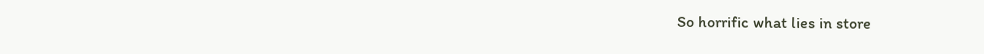So horrific what lies in store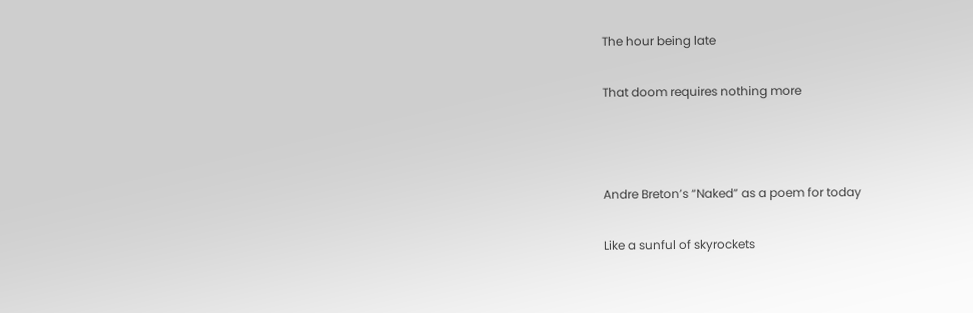The hour being late

That doom requires nothing more



Andre Breton’s “Naked” as a poem for today

Like a sunful of skyrockets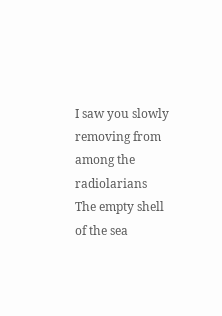I saw you slowly removing from among the radiolarians
The empty shell of the sea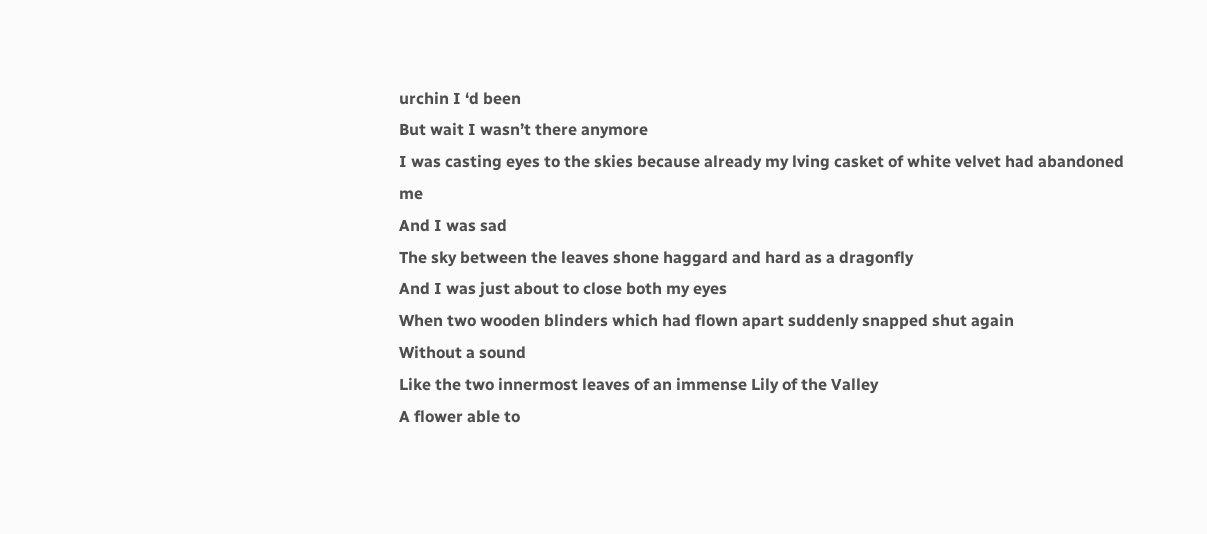urchin I ‘d been
But wait I wasn’t there anymore
I was casting eyes to the skies because already my lving casket of white velvet had abandoned me
And I was sad
The sky between the leaves shone haggard and hard as a dragonfly
And I was just about to close both my eyes
When two wooden blinders which had flown apart suddenly snapped shut again
Without a sound
Like the two innermost leaves of an immense Lily of the Valley
A flower able to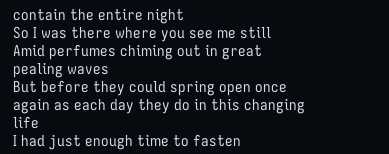contain the entire night
So I was there where you see me still
Amid perfumes chiming out in great pealing waves
But before they could spring open once again as each day they do in this changing life
I had just enough time to fasten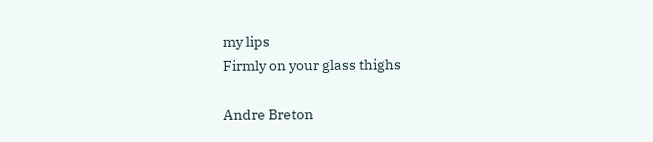my lips
Firmly on your glass thighs

Andre Breton